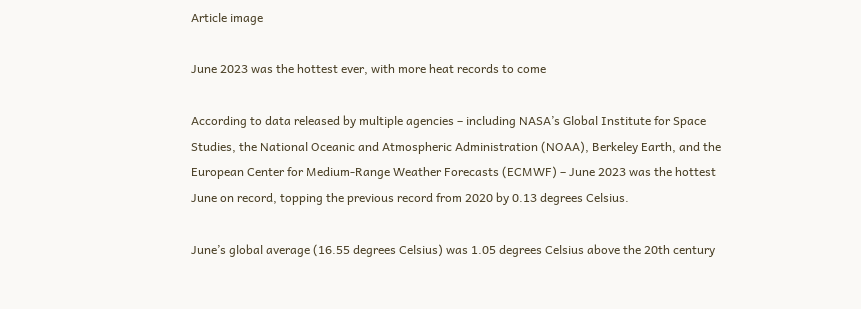Article image

June 2023 was the hottest ever, with more heat records to come

According to data released by multiple agencies – including NASA’s Global Institute for Space Studies, the National Oceanic and Atmospheric Administration (NOAA), Berkeley Earth, and the European Center for Medium-Range Weather Forecasts (ECMWF) – June 2023 was the hottest June on record, topping the previous record from 2020 by 0.13 degrees Celsius.

June’s global average (16.55 degrees Celsius) was 1.05 degrees Celsius above the 20th century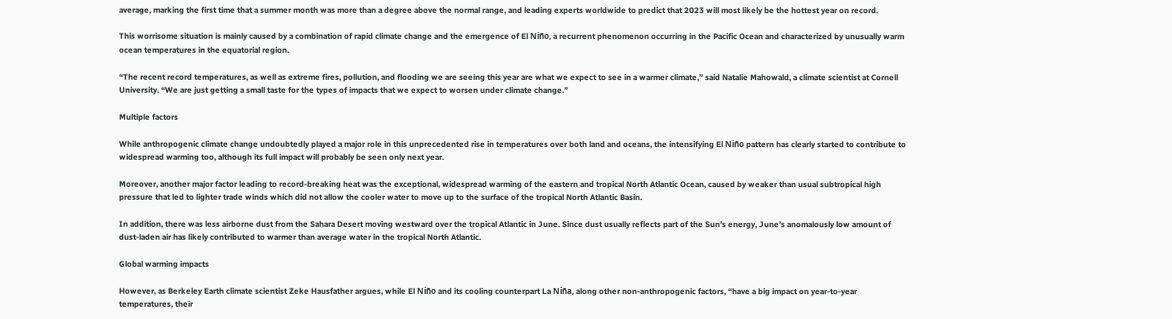average, marking the first time that a summer month was more than a degree above the normal range, and leading experts worldwide to predict that 2023 will most likely be the hottest year on record.

This worrisome situation is mainly caused by a combination of rapid climate change and the emergence of El Niño, a recurrent phenomenon occurring in the Pacific Ocean and characterized by unusually warm ocean temperatures in the equatorial region.

“The recent record temperatures, as well as extreme fires, pollution, and flooding we are seeing this year are what we expect to see in a warmer climate,” said Natalie Mahowald, a climate scientist at Cornell University. “We are just getting a small taste for the types of impacts that we expect to worsen under climate change.”

Multiple factors

While anthropogenic climate change undoubtedly played a major role in this unprecedented rise in temperatures over both land and oceans, the intensifying El Niño pattern has clearly started to contribute to widespread warming too, although its full impact will probably be seen only next year.

Moreover, another major factor leading to record-breaking heat was the exceptional, widespread warming of the eastern and tropical North Atlantic Ocean, caused by weaker than usual subtropical high pressure that led to lighter trade winds which did not allow the cooler water to move up to the surface of the tropical North Atlantic Basin.

In addition, there was less airborne dust from the Sahara Desert moving westward over the tropical Atlantic in June. Since dust usually reflects part of the Sun’s energy, June’s anomalously low amount of dust-laden air has likely contributed to warmer than average water in the tropical North Atlantic.

Global warming impacts

However, as Berkeley Earth climate scientist Zeke Hausfather argues, while El Niño and its cooling counterpart La Niña, along other non-anthropogenic factors, “have a big impact on year-to-year temperatures, their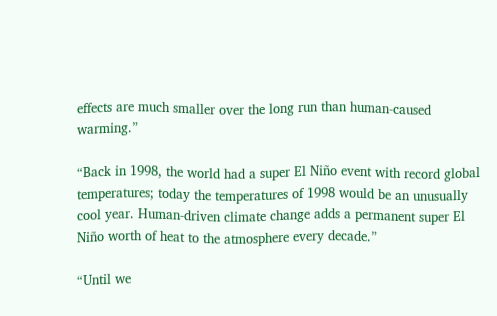effects are much smaller over the long run than human-caused warming.”

“Back in 1998, the world had a super El Niño event with record global temperatures; today the temperatures of 1998 would be an unusually cool year. Human-driven climate change adds a permanent super El Niño worth of heat to the atmosphere every decade.”

“Until we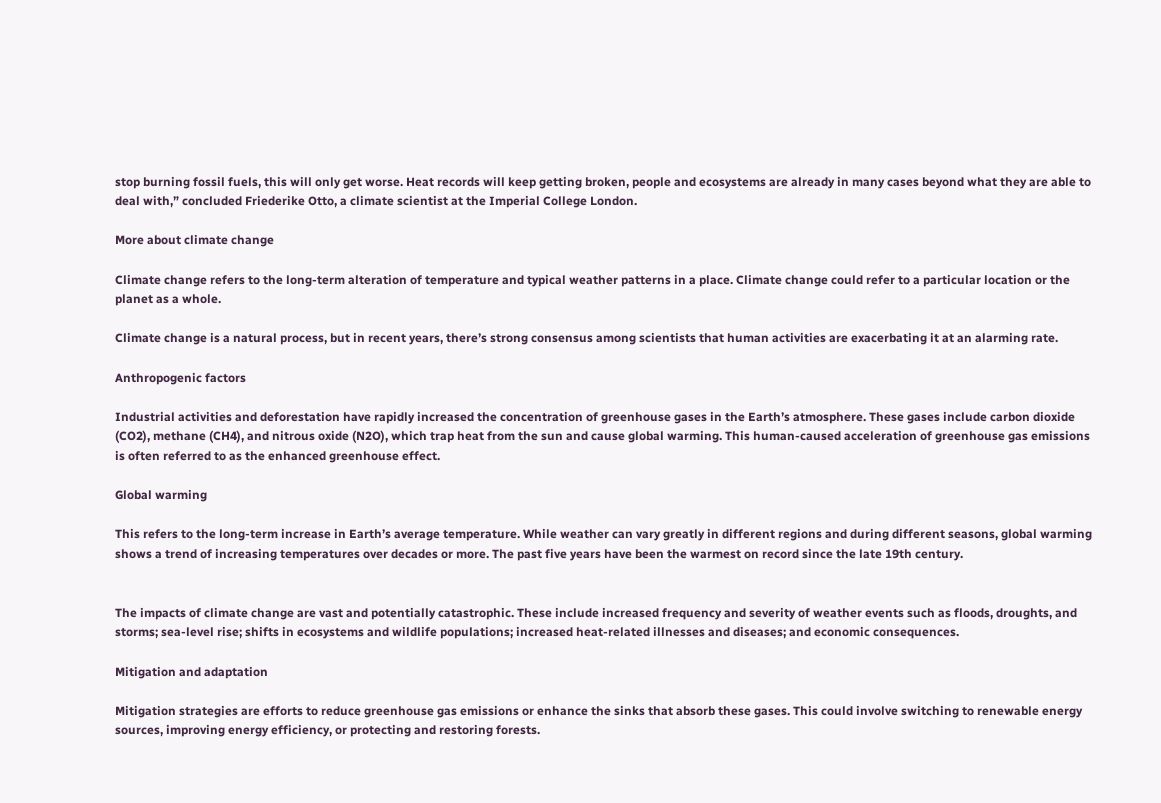stop burning fossil fuels, this will only get worse. Heat records will keep getting broken, people and ecosystems are already in many cases beyond what they are able to deal with,” concluded Friederike Otto, a climate scientist at the Imperial College London.

More about climate change

Climate change refers to the long-term alteration of temperature and typical weather patterns in a place. Climate change could refer to a particular location or the planet as a whole.

Climate change is a natural process, but in recent years, there’s strong consensus among scientists that human activities are exacerbating it at an alarming rate.

Anthropogenic factors

Industrial activities and deforestation have rapidly increased the concentration of greenhouse gases in the Earth’s atmosphere. These gases include carbon dioxide (CO2), methane (CH4), and nitrous oxide (N2O), which trap heat from the sun and cause global warming. This human-caused acceleration of greenhouse gas emissions is often referred to as the enhanced greenhouse effect.

Global warming

This refers to the long-term increase in Earth’s average temperature. While weather can vary greatly in different regions and during different seasons, global warming shows a trend of increasing temperatures over decades or more. The past five years have been the warmest on record since the late 19th century.


The impacts of climate change are vast and potentially catastrophic. These include increased frequency and severity of weather events such as floods, droughts, and storms; sea-level rise; shifts in ecosystems and wildlife populations; increased heat-related illnesses and diseases; and economic consequences.

Mitigation and adaptation

Mitigation strategies are efforts to reduce greenhouse gas emissions or enhance the sinks that absorb these gases. This could involve switching to renewable energy sources, improving energy efficiency, or protecting and restoring forests.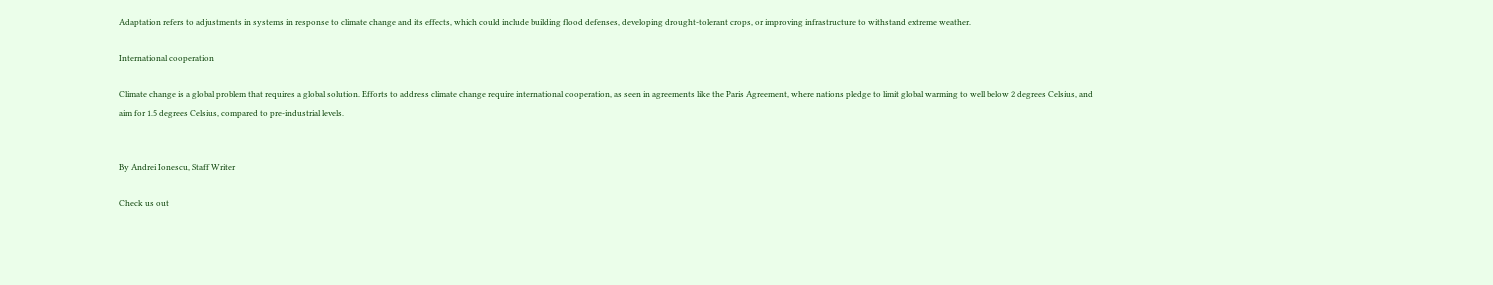Adaptation refers to adjustments in systems in response to climate change and its effects, which could include building flood defenses, developing drought-tolerant crops, or improving infrastructure to withstand extreme weather.

International cooperation

Climate change is a global problem that requires a global solution. Efforts to address climate change require international cooperation, as seen in agreements like the Paris Agreement, where nations pledge to limit global warming to well below 2 degrees Celsius, and aim for 1.5 degrees Celsius, compared to pre-industrial levels.


By Andrei Ionescu, Staff Writer

Check us out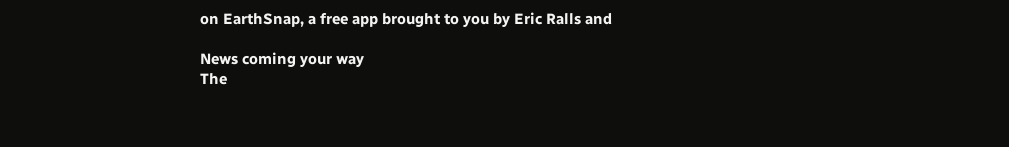on EarthSnap, a free app brought to you by Eric Ralls and

News coming your way
The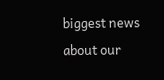biggest news about our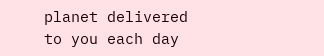planet delivered to you each day